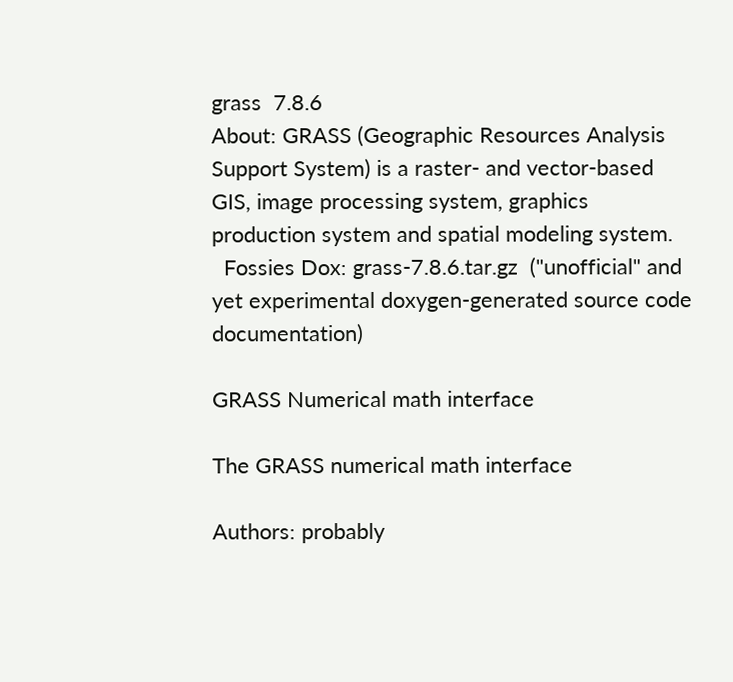grass  7.8.6
About: GRASS (Geographic Resources Analysis Support System) is a raster- and vector-based GIS, image processing system, graphics production system and spatial modeling system.
  Fossies Dox: grass-7.8.6.tar.gz  ("unofficial" and yet experimental doxygen-generated source code documentation)

GRASS Numerical math interface

The GRASS numerical math interface

Authors: probably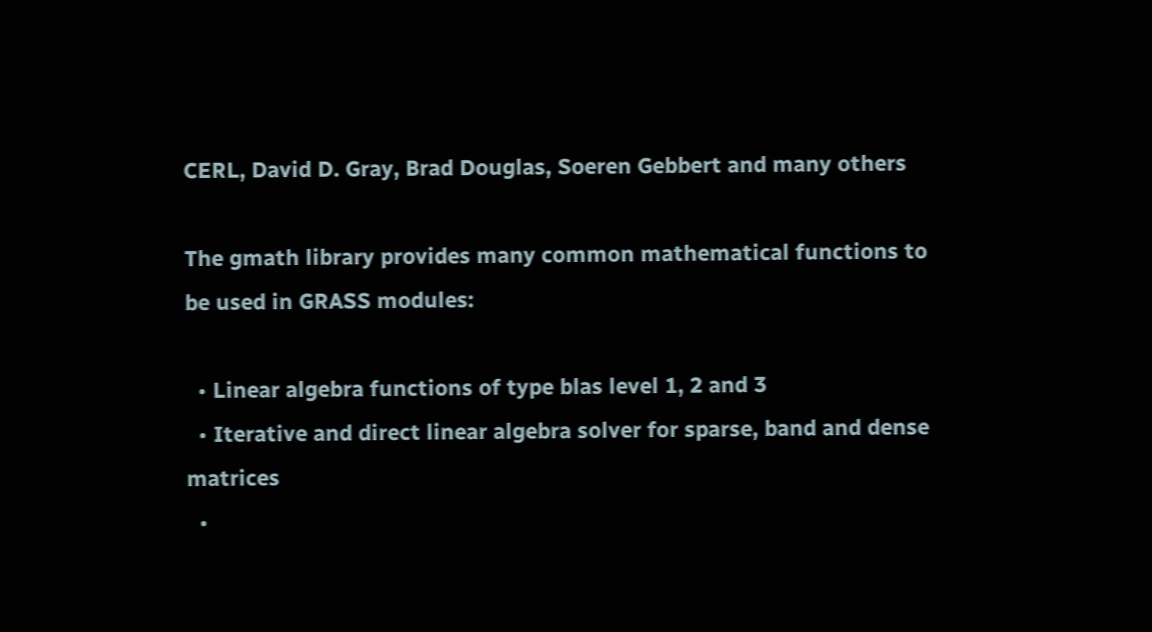CERL, David D. Gray, Brad Douglas, Soeren Gebbert and many others

The gmath library provides many common mathematical functions to be used in GRASS modules:

  • Linear algebra functions of type blas level 1, 2 and 3
  • Iterative and direct linear algebra solver for sparse, band and dense matrices
  •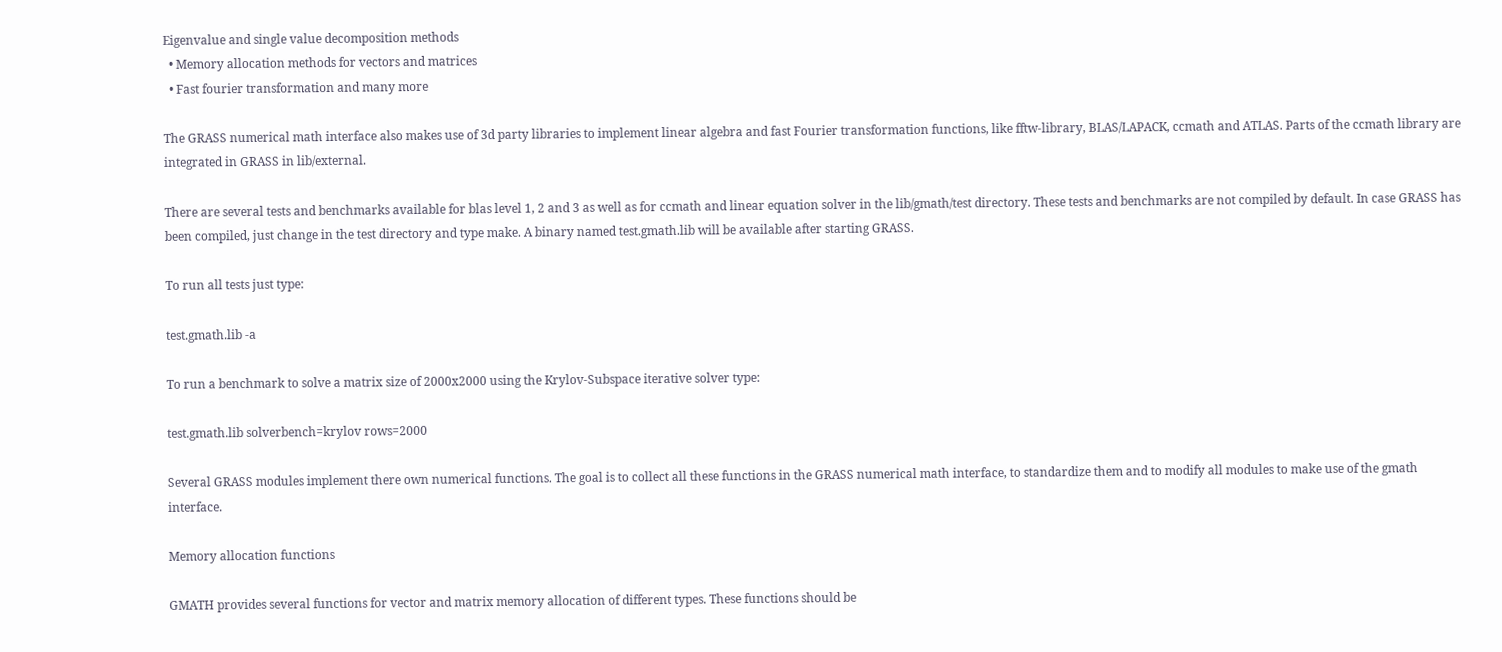Eigenvalue and single value decomposition methods
  • Memory allocation methods for vectors and matrices
  • Fast fourier transformation and many more

The GRASS numerical math interface also makes use of 3d party libraries to implement linear algebra and fast Fourier transformation functions, like fftw-library, BLAS/LAPACK, ccmath and ATLAS. Parts of the ccmath library are integrated in GRASS in lib/external.

There are several tests and benchmarks available for blas level 1, 2 and 3 as well as for ccmath and linear equation solver in the lib/gmath/test directory. These tests and benchmarks are not compiled by default. In case GRASS has been compiled, just change in the test directory and type make. A binary named test.gmath.lib will be available after starting GRASS.

To run all tests just type:

test.gmath.lib -a

To run a benchmark to solve a matrix size of 2000x2000 using the Krylov-Subspace iterative solver type:

test.gmath.lib solverbench=krylov rows=2000

Several GRASS modules implement there own numerical functions. The goal is to collect all these functions in the GRASS numerical math interface, to standardize them and to modify all modules to make use of the gmath interface.

Memory allocation functions

GMATH provides several functions for vector and matrix memory allocation of different types. These functions should be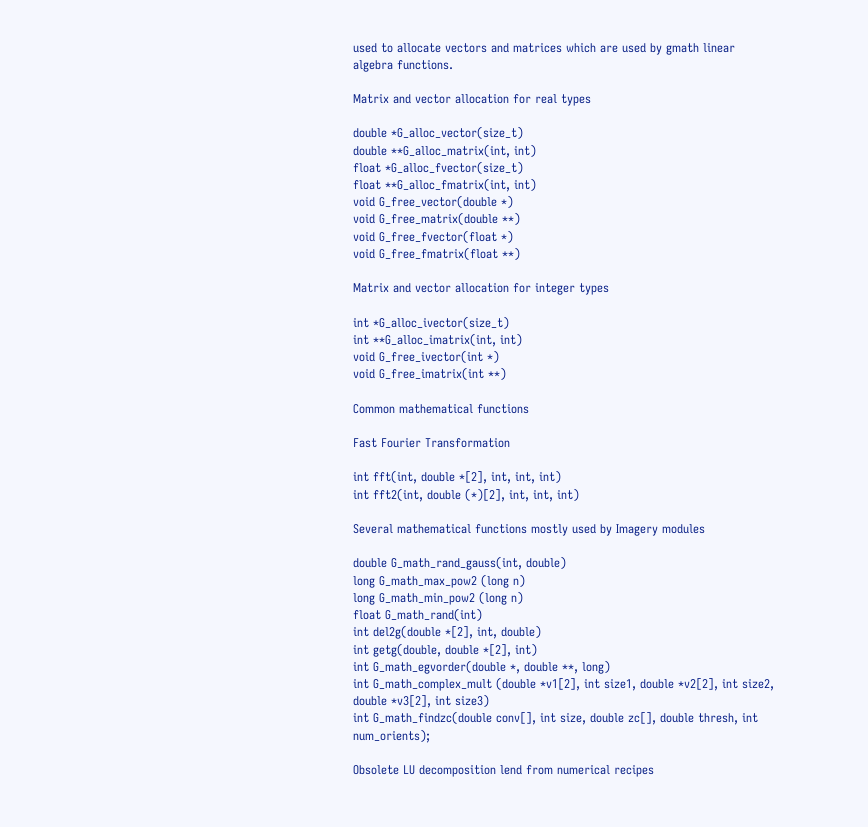used to allocate vectors and matrices which are used by gmath linear algebra functions.

Matrix and vector allocation for real types

double *G_alloc_vector(size_t)
double **G_alloc_matrix(int, int)
float *G_alloc_fvector(size_t)
float **G_alloc_fmatrix(int, int)
void G_free_vector(double *)
void G_free_matrix(double **)
void G_free_fvector(float *)
void G_free_fmatrix(float **)

Matrix and vector allocation for integer types

int *G_alloc_ivector(size_t)
int **G_alloc_imatrix(int, int)
void G_free_ivector(int *)
void G_free_imatrix(int **)

Common mathematical functions

Fast Fourier Transformation

int fft(int, double *[2], int, int, int)
int fft2(int, double (*)[2], int, int, int)

Several mathematical functions mostly used by Imagery modules

double G_math_rand_gauss(int, double)
long G_math_max_pow2 (long n)
long G_math_min_pow2 (long n)
float G_math_rand(int)
int del2g(double *[2], int, double)
int getg(double, double *[2], int)
int G_math_egvorder(double *, double **, long)
int G_math_complex_mult (double *v1[2], int size1, double *v2[2], int size2, double *v3[2], int size3)
int G_math_findzc(double conv[], int size, double zc[], double thresh, int num_orients);

Obsolete LU decomposition lend from numerical recipes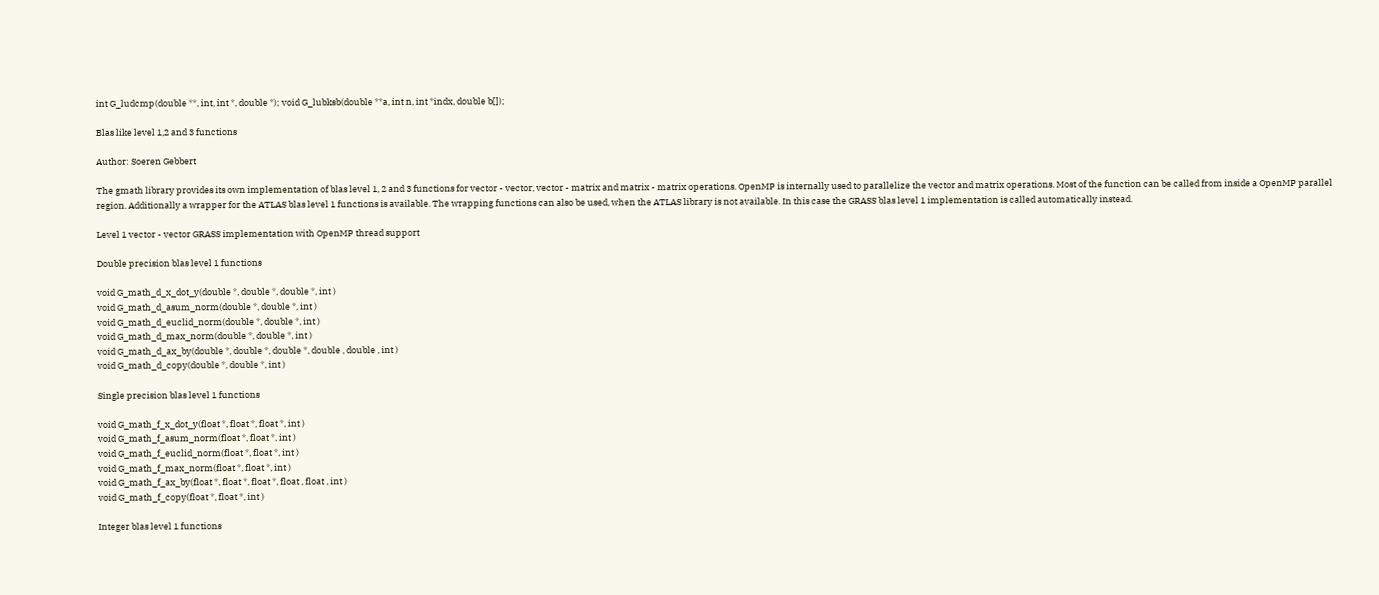int G_ludcmp(double **, int, int *, double *); void G_lubksb(double **a, int n, int *indx, double b[]);

Blas like level 1,2 and 3 functions

Author: Soeren Gebbert

The gmath library provides its own implementation of blas level 1, 2 and 3 functions for vector - vector, vector - matrix and matrix - matrix operations. OpenMP is internally used to parallelize the vector and matrix operations. Most of the function can be called from inside a OpenMP parallel region. Additionally a wrapper for the ATLAS blas level 1 functions is available. The wrapping functions can also be used, when the ATLAS library is not available. In this case the GRASS blas level 1 implementation is called automatically instead.

Level 1 vector - vector GRASS implementation with OpenMP thread support

Double precision blas level 1 functions

void G_math_d_x_dot_y(double *, double *, double *, int )
void G_math_d_asum_norm(double *, double *, int )
void G_math_d_euclid_norm(double *, double *, int )
void G_math_d_max_norm(double *, double *, int )
void G_math_d_ax_by(double *, double *, double *, double , double , int )
void G_math_d_copy(double *, double *, int )

Single precision blas level 1 functions

void G_math_f_x_dot_y(float *, float *, float *, int )
void G_math_f_asum_norm(float *, float *, int )
void G_math_f_euclid_norm(float *, float *, int )
void G_math_f_max_norm(float *, float *, int )
void G_math_f_ax_by(float *, float *, float *, float , float , int )
void G_math_f_copy(float *, float *, int )

Integer blas level 1 functions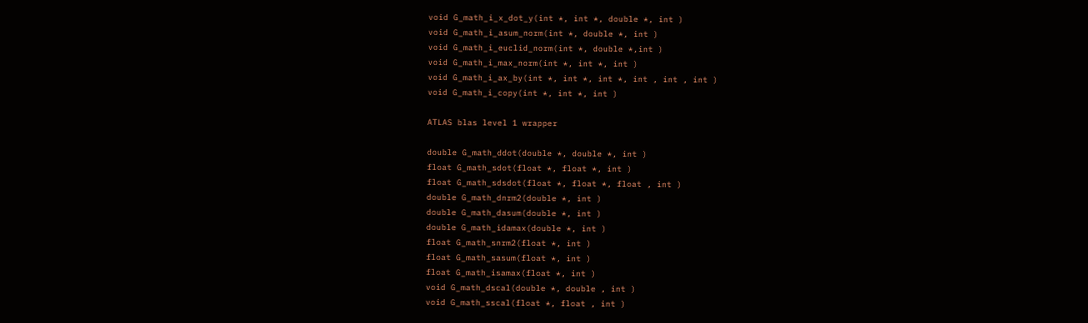void G_math_i_x_dot_y(int *, int *, double *, int )
void G_math_i_asum_norm(int *, double *, int )
void G_math_i_euclid_norm(int *, double *,int )
void G_math_i_max_norm(int *, int *, int )
void G_math_i_ax_by(int *, int *, int *, int , int , int )
void G_math_i_copy(int *, int *, int )

ATLAS blas level 1 wrapper

double G_math_ddot(double *, double *, int )
float G_math_sdot(float *, float *, int )
float G_math_sdsdot(float *, float *, float , int )
double G_math_dnrm2(double *, int )
double G_math_dasum(double *, int )
double G_math_idamax(double *, int )
float G_math_snrm2(float *, int )
float G_math_sasum(float *, int )
float G_math_isamax(float *, int )
void G_math_dscal(double *, double , int )
void G_math_sscal(float *, float , int )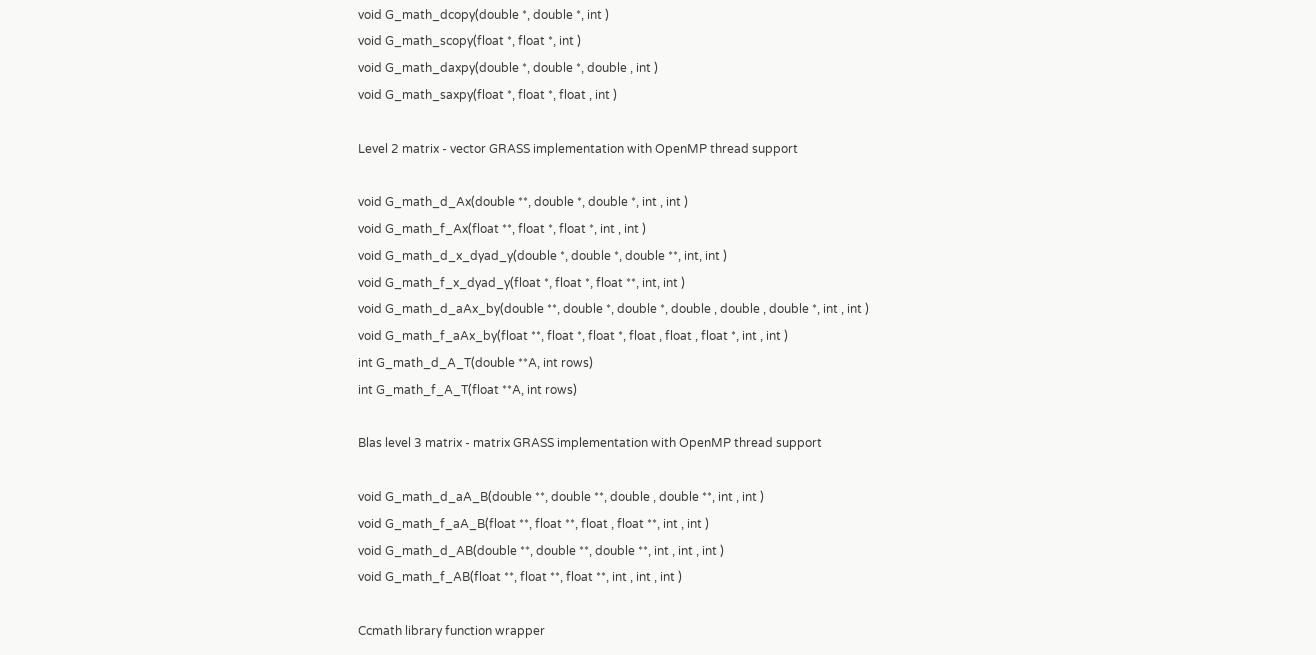void G_math_dcopy(double *, double *, int )
void G_math_scopy(float *, float *, int )
void G_math_daxpy(double *, double *, double , int )
void G_math_saxpy(float *, float *, float , int )

Level 2 matrix - vector GRASS implementation with OpenMP thread support

void G_math_d_Ax(double **, double *, double *, int , int )
void G_math_f_Ax(float **, float *, float *, int , int )
void G_math_d_x_dyad_y(double *, double *, double **, int, int )
void G_math_f_x_dyad_y(float *, float *, float **, int, int )
void G_math_d_aAx_by(double **, double *, double *, double , double , double *, int , int )
void G_math_f_aAx_by(float **, float *, float *, float , float , float *, int , int )
int G_math_d_A_T(double **A, int rows)
int G_math_f_A_T(float **A, int rows)

Blas level 3 matrix - matrix GRASS implementation with OpenMP thread support

void G_math_d_aA_B(double **, double **, double , double **, int , int )
void G_math_f_aA_B(float **, float **, float , float **, int , int )
void G_math_d_AB(double **, double **, double **, int , int , int )
void G_math_f_AB(float **, float **, float **, int , int , int )

Ccmath library function wrapper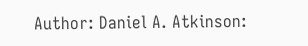Author: Daniel A. Atkinson: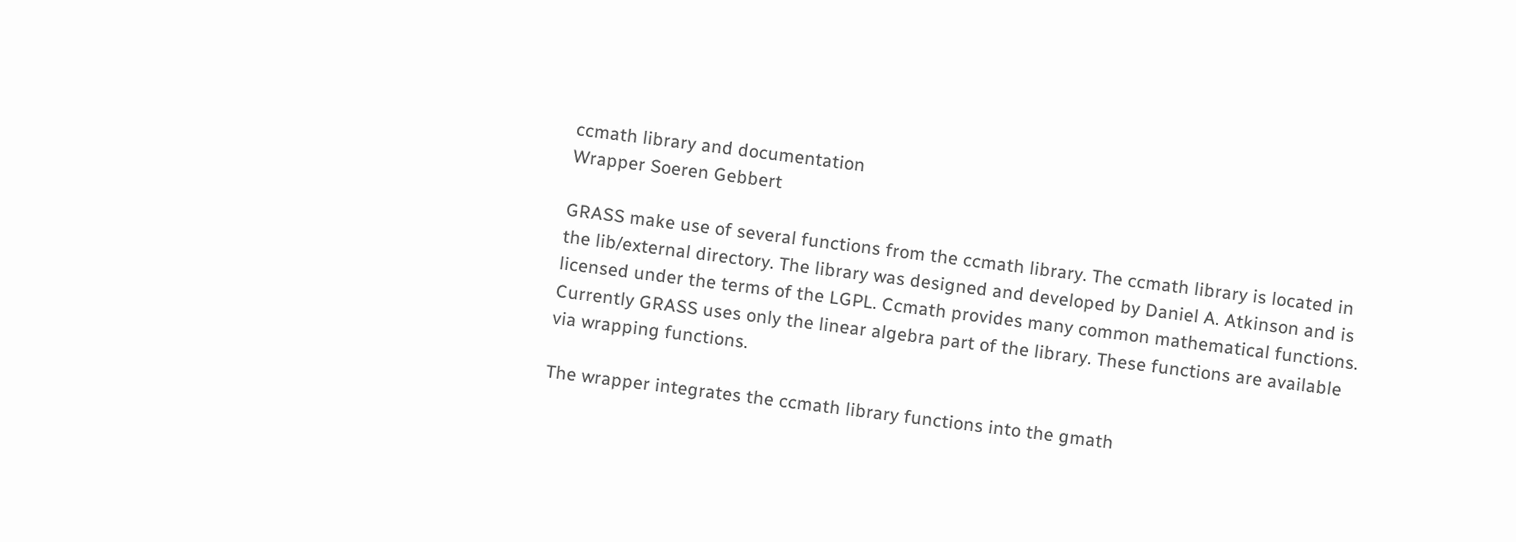ccmath library and documentation
Wrapper Soeren Gebbert

GRASS make use of several functions from the ccmath library. The ccmath library is located in the lib/external directory. The library was designed and developed by Daniel A. Atkinson and is licensed under the terms of the LGPL. Ccmath provides many common mathematical functions. Currently GRASS uses only the linear algebra part of the library. These functions are available via wrapping functions.

The wrapper integrates the ccmath library functions into the gmath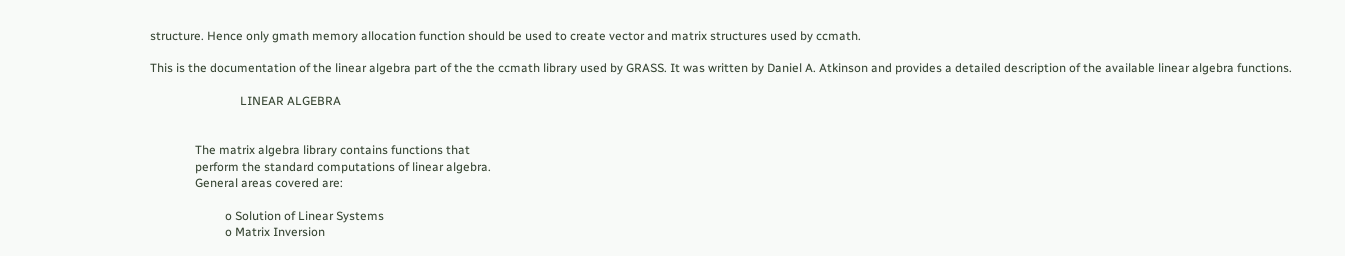structure. Hence only gmath memory allocation function should be used to create vector and matrix structures used by ccmath.

This is the documentation of the linear algebra part of the the ccmath library used by GRASS. It was written by Daniel A. Atkinson and provides a detailed description of the available linear algebra functions.

                              LINEAR ALGEBRA


               The matrix algebra library contains functions that
               perform the standard computations of linear algebra.
               General areas covered are:

                         o Solution of Linear Systems
                         o Matrix Inversion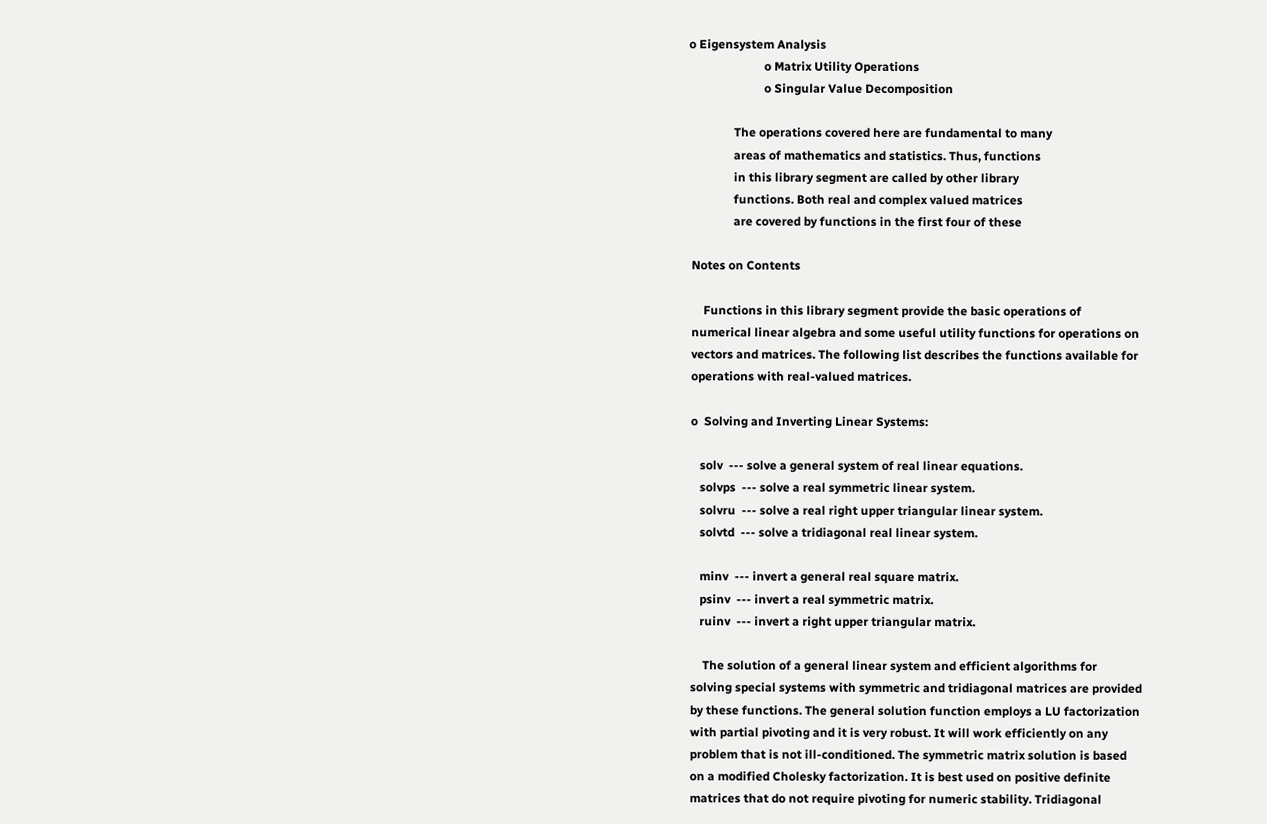o Eigensystem Analysis
                         o Matrix Utility Operations
                         o Singular Value Decomposition

               The operations covered here are fundamental to many
               areas of mathematics and statistics. Thus, functions
               in this library segment are called by other library
               functions. Both real and complex valued matrices
               are covered by functions in the first four of these

 Notes on Contents

     Functions in this library segment provide the basic operations of
 numerical linear algebra and some useful utility functions for operations on
 vectors and matrices. The following list describes the functions available for
 operations with real-valued matrices.

 o  Solving and Inverting Linear Systems:

    solv  --- solve a general system of real linear equations.
    solvps  --- solve a real symmetric linear system.
    solvru  --- solve a real right upper triangular linear system.
    solvtd  --- solve a tridiagonal real linear system.

    minv  --- invert a general real square matrix.
    psinv  --- invert a real symmetric matrix.
    ruinv  --- invert a right upper triangular matrix.

     The solution of a general linear system and efficient algorithms for
 solving special systems with symmetric and tridiagonal matrices are provided
 by these functions. The general solution function employs a LU factorization
 with partial pivoting and it is very robust. It will work efficiently on any
 problem that is not ill-conditioned. The symmetric matrix solution is based
 on a modified Cholesky factorization. It is best used on positive definite
 matrices that do not require pivoting for numeric stability. Tridiagonal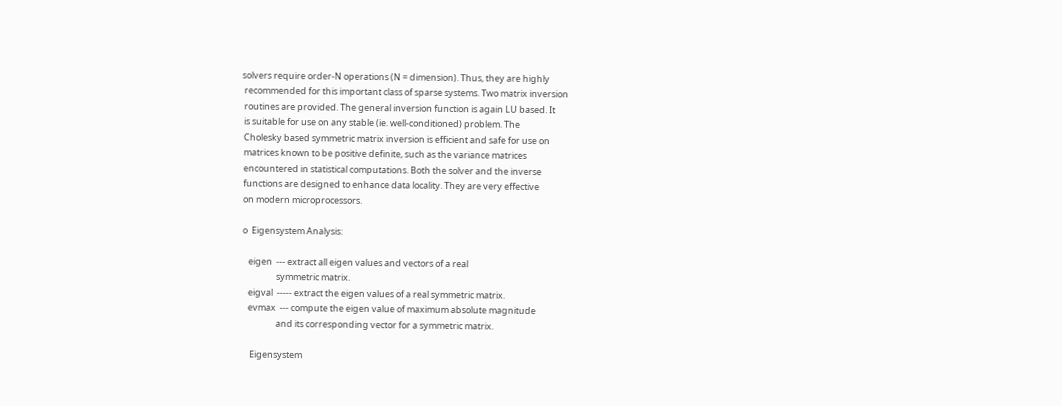solvers require order-N operations (N = dimension). Thus, they are highly
 recommended for this important class of sparse systems. Two matrix inversion
 routines are provided. The general inversion function is again LU based. It
 is suitable for use on any stable (ie. well-conditioned) problem. The
 Cholesky based symmetric matrix inversion is efficient and safe for use on
 matrices known to be positive definite, such as the variance matrices
 encountered in statistical computations. Both the solver and the inverse
 functions are designed to enhance data locality. They are very effective
 on modern microprocessors.

 o  Eigensystem Analysis:

    eigen  --- extract all eigen values and vectors of a real
                  symmetric matrix.
    eigval  ----- extract the eigen values of a real symmetric matrix.
    evmax  --- compute the eigen value of maximum absolute magnitude
                  and its corresponding vector for a symmetric matrix.

     Eigensystem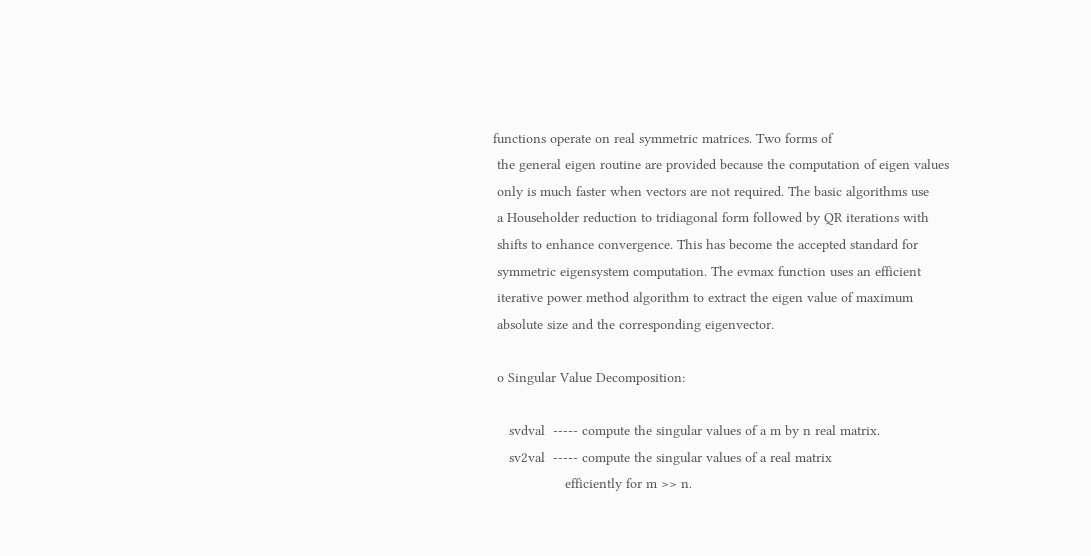functions operate on real symmetric matrices. Two forms of
 the general eigen routine are provided because the computation of eigen values
 only is much faster when vectors are not required. The basic algorithms use
 a Householder reduction to tridiagonal form followed by QR iterations with
 shifts to enhance convergence. This has become the accepted standard for
 symmetric eigensystem computation. The evmax function uses an efficient
 iterative power method algorithm to extract the eigen value of maximum
 absolute size and the corresponding eigenvector.

 o Singular Value Decomposition:

    svdval  ----- compute the singular values of a m by n real matrix.
    sv2val  ----- compute the singular values of a real matrix
                  efficiently for m >> n.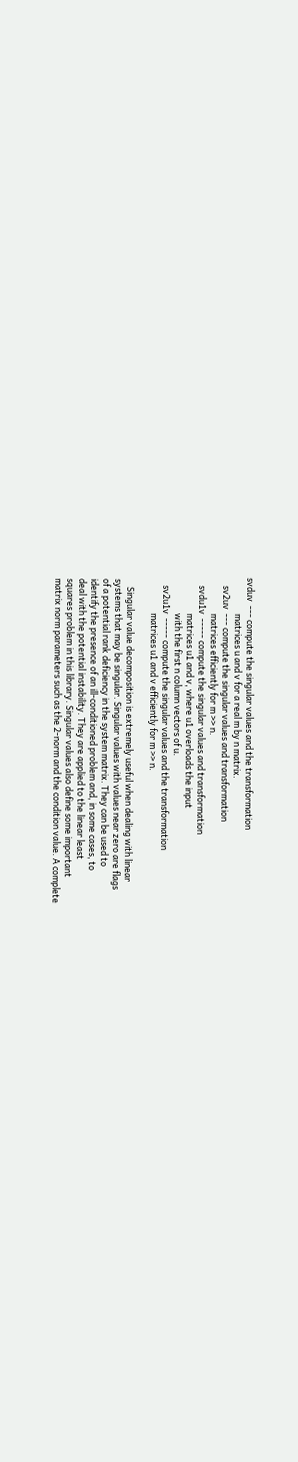svduv  --- compute the singular values and the transformation
                  matrices u and v for a real m by n matrix.
    sv2uv  --- compute the singular values and transformation
                  matrices efficiently for m >> n.
    svdu1v  ----- compute the singular values and transformation
                  matrices u1 and v, where u1 overloads the input
                  with the first n column vectors of u.
    sv2u1v  ----- compute the singular values and the transformation
                  matrices u1 and v efficiently for m >> n.

     Singular value decomposition is extremely useful when dealing with linear
 systems that may be singular. Singular values with values near zero are flags
 of a potential rank deficiency in the system matrix. They can be used to
 identify the presence of an ill-conditioned problem and, in some cases, to
 deal with the potential instability. They are applied to the linear least
 squares problem in this library. Singular values also define some important
 matrix norm parameters such as the 2-norm and the condition value. A complete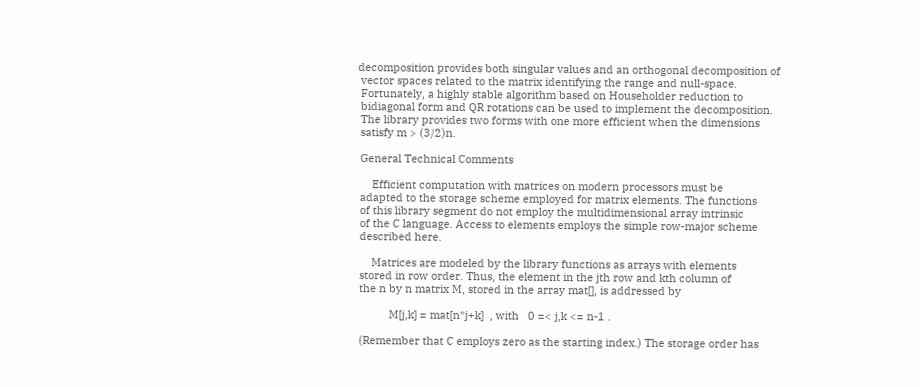decomposition provides both singular values and an orthogonal decomposition of
 vector spaces related to the matrix identifying the range and null-space.
 Fortunately, a highly stable algorithm based on Householder reduction to
 bidiagonal form and QR rotations can be used to implement the decomposition.
 The library provides two forms with one more efficient when the dimensions
 satisfy m > (3/2)n.

 General Technical Comments

     Efficient computation with matrices on modern processors must be
 adapted to the storage scheme employed for matrix elements. The functions
 of this library segment do not employ the multidimensional array intrinsic
 of the C language. Access to elements employs the simple row-major scheme
 described here.

     Matrices are modeled by the library functions as arrays with elements
 stored in row order. Thus, the element in the jth row and kth column of
 the n by n matrix M, stored in the array mat[], is addressed by

           M[j,k] = mat[n*j+k]  , with   0 =< j,k <= n-1 .

 (Remember that C employs zero as the starting index.) The storage order has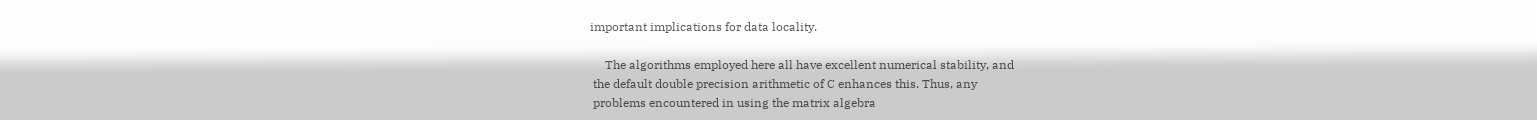important implications for data locality.

     The algorithms employed here all have excellent numerical stability, and
 the default double precision arithmetic of C enhances this. Thus, any
 problems encountered in using the matrix algebra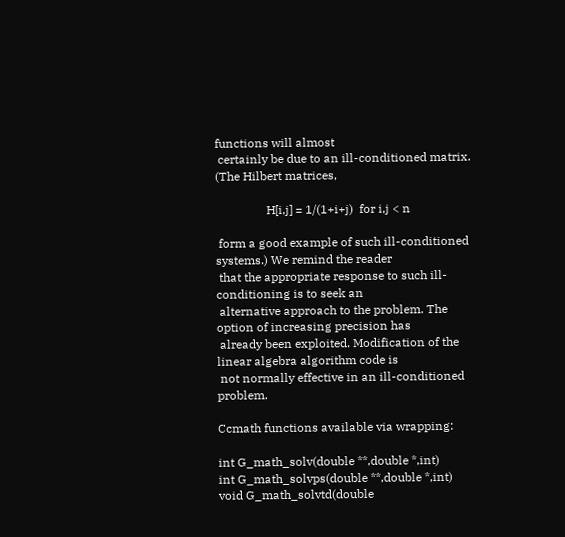functions will almost
 certainly be due to an ill-conditioned matrix. (The Hilbert matrices,

                 H[i,j] = 1/(1+i+j)  for i,j < n

 form a good example of such ill-conditioned systems.) We remind the reader
 that the appropriate response to such ill-conditioning is to seek an
 alternative approach to the problem. The option of increasing precision has
 already been exploited. Modification of the linear algebra algorithm code is
 not normally effective in an ill-conditioned problem.

Ccmath functions available via wrapping:

int G_math_solv(double **,double *,int)
int G_math_solvps(double **,double *,int)
void G_math_solvtd(double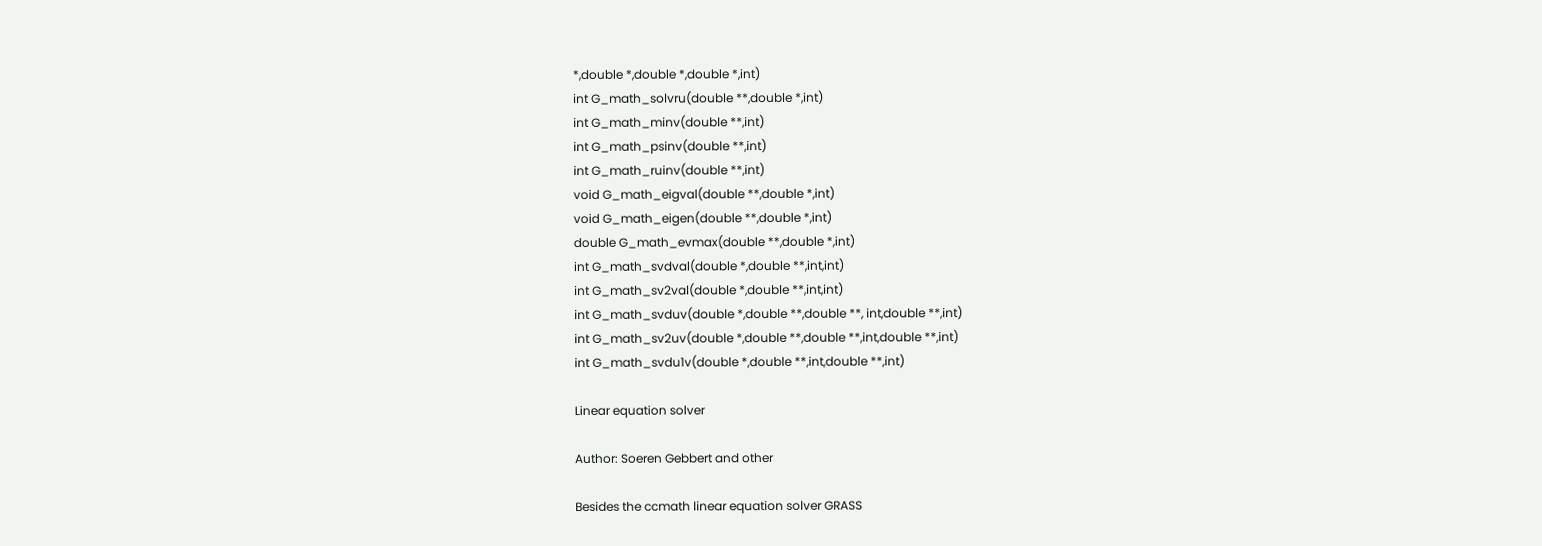*,double *,double *,double *,int)
int G_math_solvru(double **,double *,int)
int G_math_minv(double **,int)
int G_math_psinv(double **,int)
int G_math_ruinv(double **,int)
void G_math_eigval(double **,double *,int)
void G_math_eigen(double **,double *,int)
double G_math_evmax(double **,double *,int)
int G_math_svdval(double *,double **,int,int)
int G_math_sv2val(double *,double **,int,int)
int G_math_svduv(double *,double **,double **, int,double **,int)
int G_math_sv2uv(double *,double **,double **,int,double **,int)
int G_math_svdu1v(double *,double **,int,double **,int)

Linear equation solver

Author: Soeren Gebbert and other

Besides the ccmath linear equation solver GRASS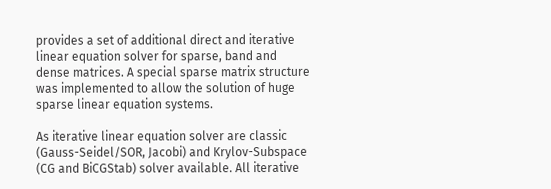provides a set of additional direct and iterative linear equation solver for sparse, band and dense matrices. A special sparse matrix structure was implemented to allow the solution of huge sparse linear equation systems.

As iterative linear equation solver are classic (Gauss-Seidel/SOR, Jacobi) and Krylov-Subspace (CG and BiCGStab) solver available. All iterative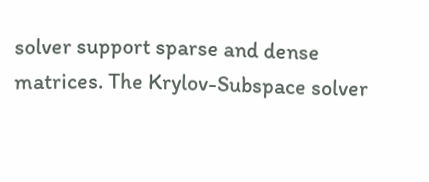solver support sparse and dense matrices. The Krylov-Subspace solver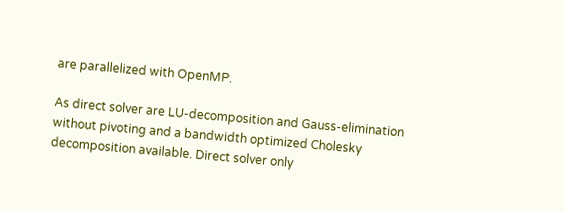are parallelized with OpenMP.

As direct solver are LU-decomposition and Gauss-elimination without pivoting and a bandwidth optimized Cholesky decomposition available. Direct solver only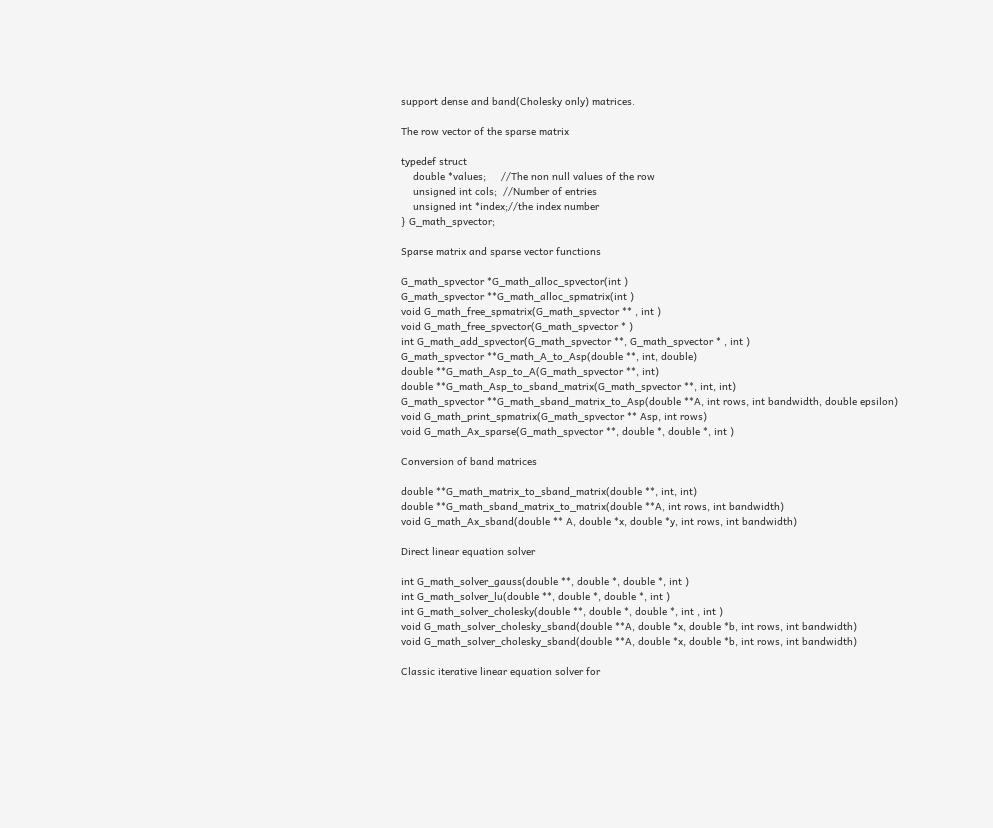support dense and band(Cholesky only) matrices.

The row vector of the sparse matrix

typedef struct
    double *values;     //The non null values of the row
    unsigned int cols;  //Number of entries
    unsigned int *index;//the index number
} G_math_spvector;

Sparse matrix and sparse vector functions

G_math_spvector *G_math_alloc_spvector(int )
G_math_spvector **G_math_alloc_spmatrix(int )
void G_math_free_spmatrix(G_math_spvector ** , int )
void G_math_free_spvector(G_math_spvector * )
int G_math_add_spvector(G_math_spvector **, G_math_spvector * , int )
G_math_spvector **G_math_A_to_Asp(double **, int, double)
double **G_math_Asp_to_A(G_math_spvector **, int)
double **G_math_Asp_to_sband_matrix(G_math_spvector **, int, int)
G_math_spvector **G_math_sband_matrix_to_Asp(double **A, int rows, int bandwidth, double epsilon)
void G_math_print_spmatrix(G_math_spvector ** Asp, int rows)
void G_math_Ax_sparse(G_math_spvector **, double *, double *, int )

Conversion of band matrices

double **G_math_matrix_to_sband_matrix(double **, int, int)
double **G_math_sband_matrix_to_matrix(double **A, int rows, int bandwidth)
void G_math_Ax_sband(double ** A, double *x, double *y, int rows, int bandwidth)

Direct linear equation solver

int G_math_solver_gauss(double **, double *, double *, int )
int G_math_solver_lu(double **, double *, double *, int )
int G_math_solver_cholesky(double **, double *, double *, int , int )
void G_math_solver_cholesky_sband(double **A, double *x, double *b, int rows, int bandwidth)
void G_math_solver_cholesky_sband(double **A, double *x, double *b, int rows, int bandwidth)

Classic iterative linear equation solver for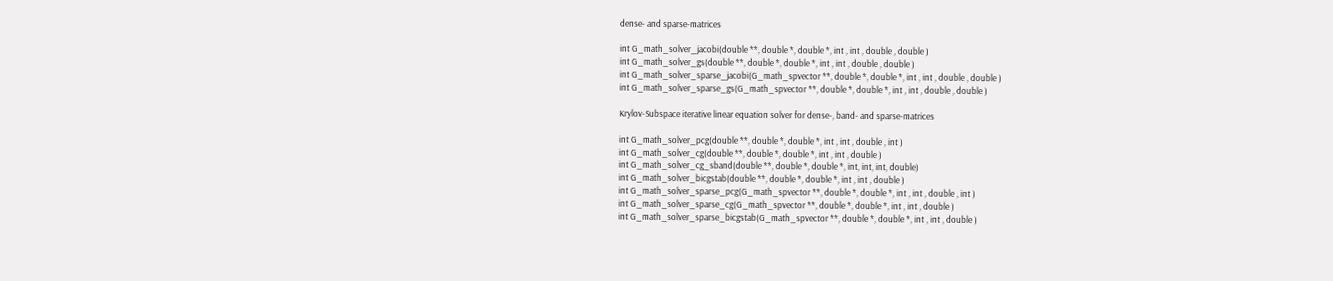dense- and sparse-matrices

int G_math_solver_jacobi(double **, double *, double *, int , int , double , double )
int G_math_solver_gs(double **, double *, double *, int , int , double , double )
int G_math_solver_sparse_jacobi(G_math_spvector **, double *, double *, int , int , double , double )
int G_math_solver_sparse_gs(G_math_spvector **, double *, double *, int , int , double , double )

Krylov-Subspace iterative linear equation solver for dense-, band- and sparse-matrices

int G_math_solver_pcg(double **, double *, double *, int , int , double , int )
int G_math_solver_cg(double **, double *, double *, int , int , double )
int G_math_solver_cg_sband(double **, double *, double *, int, int, int, double)
int G_math_solver_bicgstab(double **, double *, double *, int , int , double )
int G_math_solver_sparse_pcg(G_math_spvector **, double *, double *, int , int , double , int )
int G_math_solver_sparse_cg(G_math_spvector **, double *, double *, int , int , double )
int G_math_solver_sparse_bicgstab(G_math_spvector **, double *, double *, int , int , double )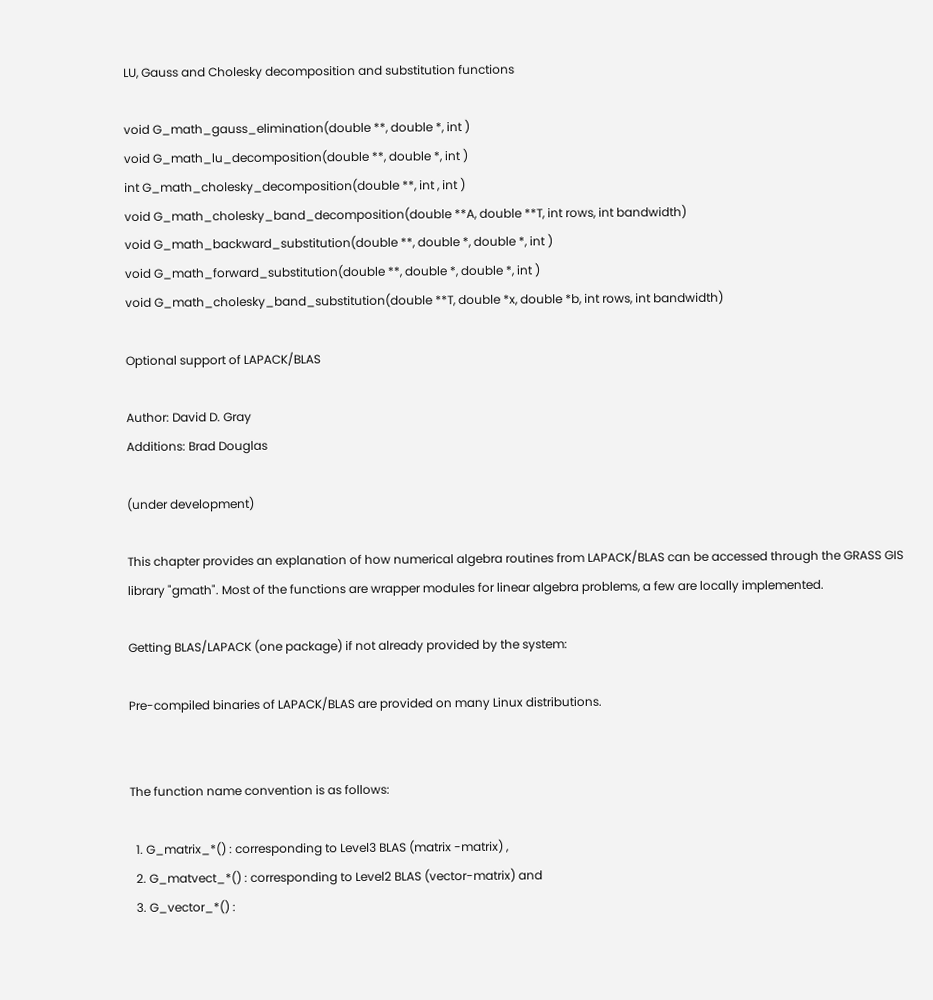LU, Gauss and Cholesky decomposition and substitution functions

void G_math_gauss_elimination(double **, double *, int )
void G_math_lu_decomposition(double **, double *, int )
int G_math_cholesky_decomposition(double **, int , int )
void G_math_cholesky_band_decomposition(double **A, double **T, int rows, int bandwidth)
void G_math_backward_substitution(double **, double *, double *, int )
void G_math_forward_substitution(double **, double *, double *, int )
void G_math_cholesky_band_substitution(double **T, double *x, double *b, int rows, int bandwidth)

Optional support of LAPACK/BLAS

Author: David D. Gray
Additions: Brad Douglas

(under development)

This chapter provides an explanation of how numerical algebra routines from LAPACK/BLAS can be accessed through the GRASS GIS library "gmath". Most of the functions are wrapper modules for linear algebra problems, a few are locally implemented.

Getting BLAS/LAPACK (one package) if not already provided by the system:

Pre-compiled binaries of LAPACK/BLAS are provided on many Linux distributions.


The function name convention is as follows:

  1. G_matrix_*() : corresponding to Level3 BLAS (matrix -matrix) ,
  2. G_matvect_*() : corresponding to Level2 BLAS (vector-matrix) and
  3. G_vector_*() :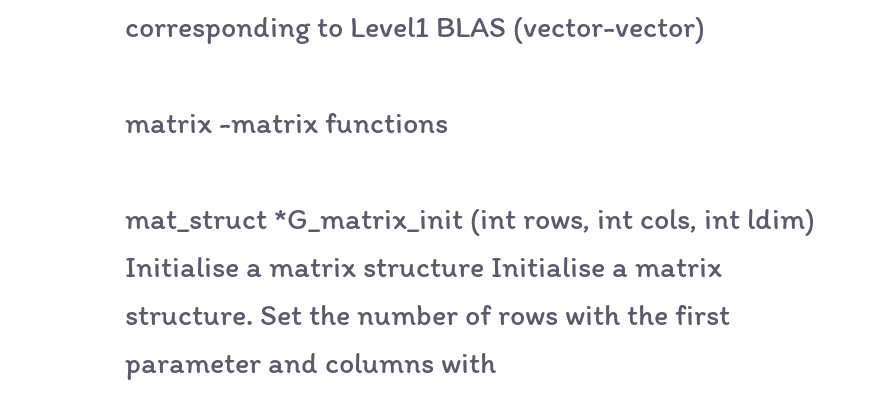corresponding to Level1 BLAS (vector-vector)

matrix -matrix functions

mat_struct *G_matrix_init (int rows, int cols, int ldim)
Initialise a matrix structure Initialise a matrix structure. Set the number of rows with the first parameter and columns with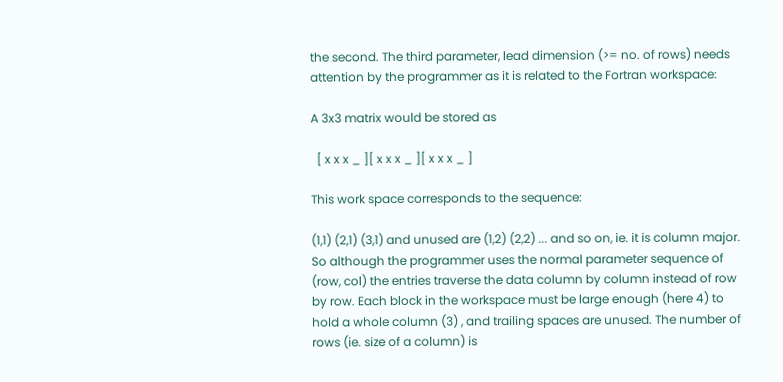the second. The third parameter, lead dimension (>= no. of rows) needs attention by the programmer as it is related to the Fortran workspace:

A 3x3 matrix would be stored as

  [ x x x _ ][ x x x _ ][ x x x _ ]

This work space corresponds to the sequence:

(1,1) (2,1) (3,1) and unused are (1,2) (2,2) ... and so on, ie. it is column major. So although the programmer uses the normal parameter sequence of (row, col) the entries traverse the data column by column instead of row by row. Each block in the workspace must be large enough (here 4) to hold a whole column (3) , and trailing spaces are unused. The number of rows (ie. size of a column) is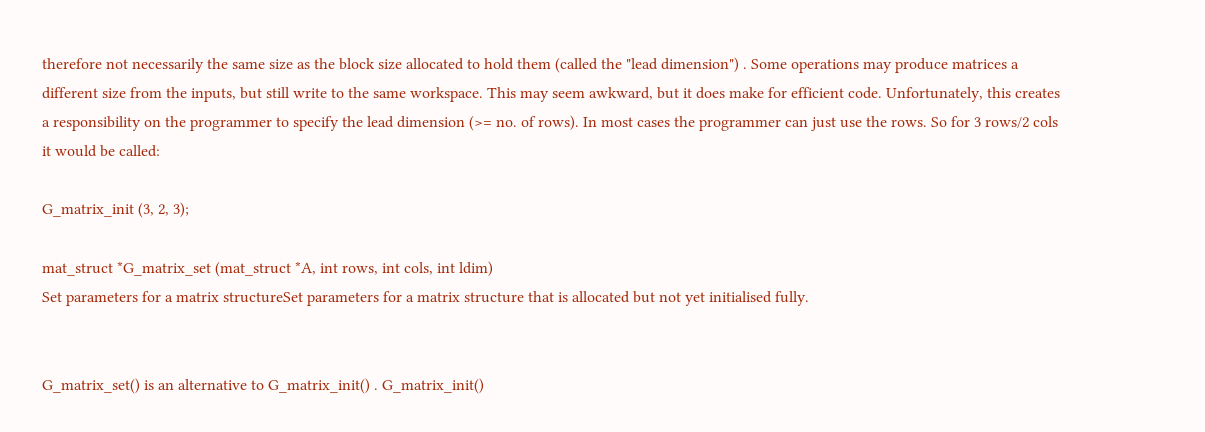therefore not necessarily the same size as the block size allocated to hold them (called the "lead dimension") . Some operations may produce matrices a different size from the inputs, but still write to the same workspace. This may seem awkward, but it does make for efficient code. Unfortunately, this creates a responsibility on the programmer to specify the lead dimension (>= no. of rows). In most cases the programmer can just use the rows. So for 3 rows/2 cols it would be called:

G_matrix_init (3, 2, 3);

mat_struct *G_matrix_set (mat_struct *A, int rows, int cols, int ldim)
Set parameters for a matrix structureSet parameters for a matrix structure that is allocated but not yet initialised fully.


G_matrix_set() is an alternative to G_matrix_init() . G_matrix_init()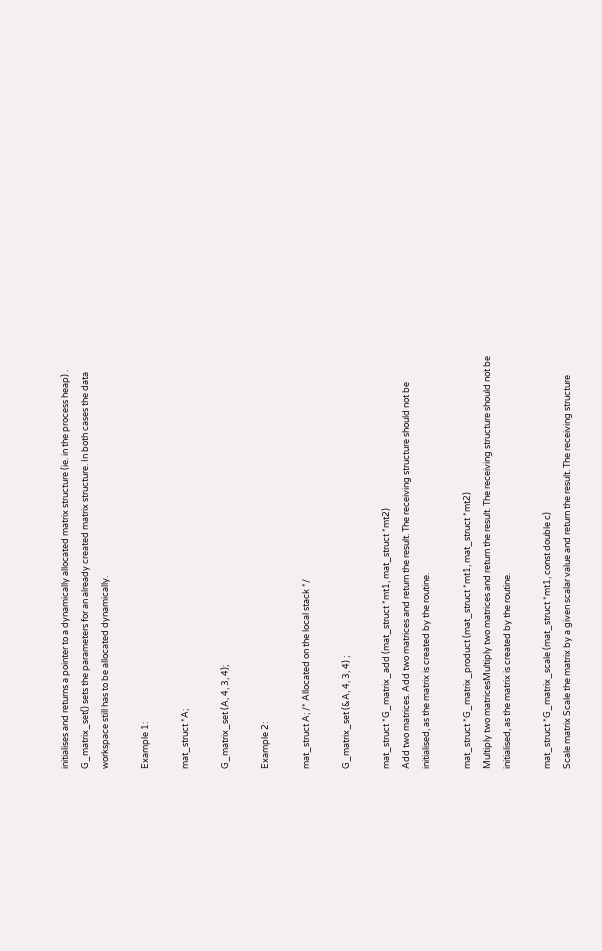initialises and returns a pointer to a dynamically allocated matrix structure (ie. in the process heap) . G_matrix_set() sets the parameters for an already created matrix structure. In both cases the data workspace still has to be allocated dynamically.

Example 1:

mat_struct *A;

G_matrix_set (A, 4, 3, 4);

Example 2:

mat_struct A; /* Allocated on the local stack */

G_matrix_set (&A, 4, 3, 4) ;

mat_struct *G_matrix_add (mat_struct *mt1, mat_struct *mt2)
Add two matrices. Add two matrices and return the result. The receiving structure should not be initialised, as the matrix is created by the routine.

mat_struct *G_matrix_product (mat_struct *mt1, mat_struct *mt2)
Multiply two matricesMultiply two matrices and return the result. The receiving structure should not be initialised, as the matrix is created by the routine.

mat_struct *G_matrix_scale (mat_struct *mt1, const double c)
Scale matrix Scale the matrix by a given scalar value and return the result. The receiving structure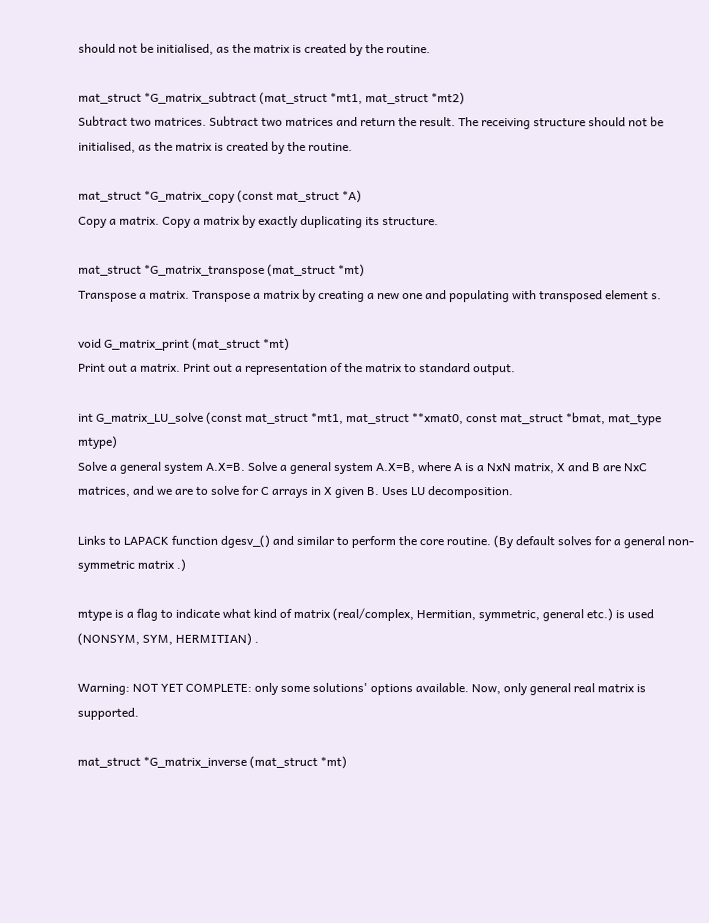should not be initialised, as the matrix is created by the routine.

mat_struct *G_matrix_subtract (mat_struct *mt1, mat_struct *mt2)
Subtract two matrices. Subtract two matrices and return the result. The receiving structure should not be initialised, as the matrix is created by the routine.

mat_struct *G_matrix_copy (const mat_struct *A)
Copy a matrix. Copy a matrix by exactly duplicating its structure.

mat_struct *G_matrix_transpose (mat_struct *mt)
Transpose a matrix. Transpose a matrix by creating a new one and populating with transposed element s.

void G_matrix_print (mat_struct *mt)
Print out a matrix. Print out a representation of the matrix to standard output.

int G_matrix_LU_solve (const mat_struct *mt1, mat_struct **xmat0, const mat_struct *bmat, mat_type mtype)
Solve a general system A.X=B. Solve a general system A.X=B, where A is a NxN matrix, X and B are NxC matrices, and we are to solve for C arrays in X given B. Uses LU decomposition.

Links to LAPACK function dgesv_() and similar to perform the core routine. (By default solves for a general non-symmetric matrix .)

mtype is a flag to indicate what kind of matrix (real/complex, Hermitian, symmetric, general etc.) is used (NONSYM, SYM, HERMITIAN) .

Warning: NOT YET COMPLETE: only some solutions' options available. Now, only general real matrix is supported.

mat_struct *G_matrix_inverse (mat_struct *mt)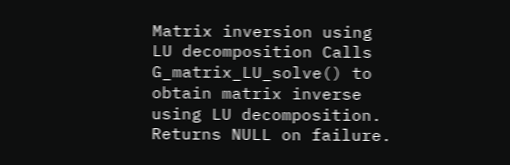Matrix inversion using LU decomposition Calls G_matrix_LU_solve() to obtain matrix inverse using LU decomposition. Returns NULL on failure.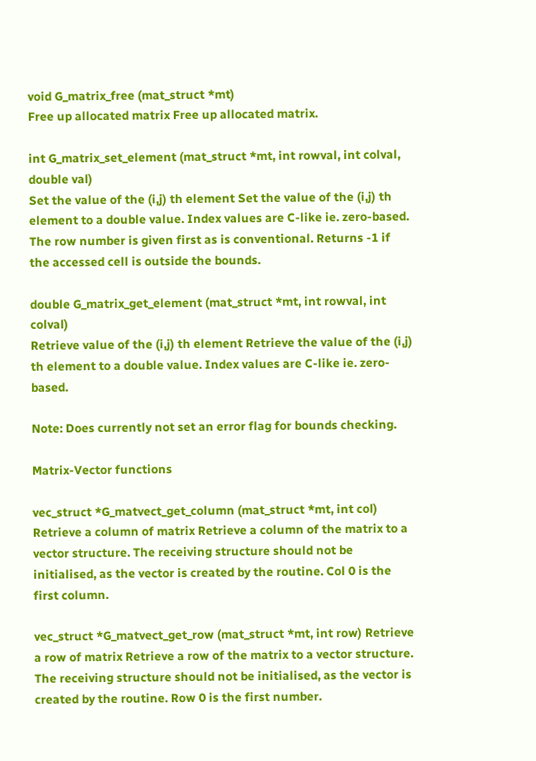void G_matrix_free (mat_struct *mt)
Free up allocated matrix Free up allocated matrix.

int G_matrix_set_element (mat_struct *mt, int rowval, int colval, double val)
Set the value of the (i,j) th element Set the value of the (i,j) th element to a double value. Index values are C-like ie. zero-based. The row number is given first as is conventional. Returns -1 if the accessed cell is outside the bounds.

double G_matrix_get_element (mat_struct *mt, int rowval, int colval)
Retrieve value of the (i,j) th element Retrieve the value of the (i,j) th element to a double value. Index values are C-like ie. zero-based.

Note: Does currently not set an error flag for bounds checking.

Matrix-Vector functions

vec_struct *G_matvect_get_column (mat_struct *mt, int col) Retrieve a column of matrix Retrieve a column of the matrix to a vector structure. The receiving structure should not be initialised, as the vector is created by the routine. Col 0 is the first column.

vec_struct *G_matvect_get_row (mat_struct *mt, int row) Retrieve a row of matrix Retrieve a row of the matrix to a vector structure. The receiving structure should not be initialised, as the vector is created by the routine. Row 0 is the first number.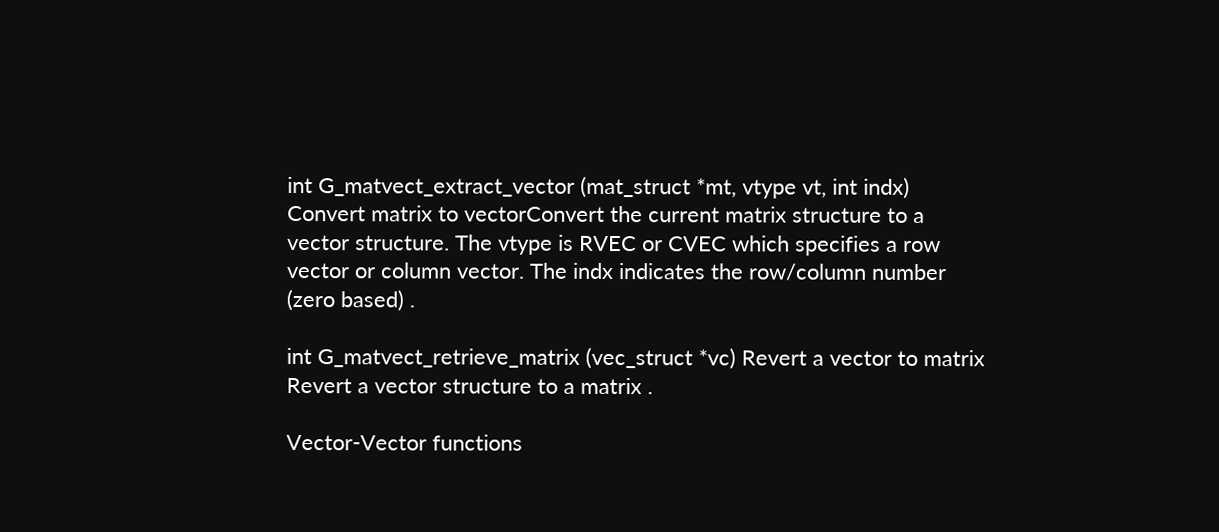int G_matvect_extract_vector (mat_struct *mt, vtype vt, int indx) Convert matrix to vectorConvert the current matrix structure to a vector structure. The vtype is RVEC or CVEC which specifies a row vector or column vector. The indx indicates the row/column number (zero based) .

int G_matvect_retrieve_matrix (vec_struct *vc) Revert a vector to matrix Revert a vector structure to a matrix .

Vector-Vector functions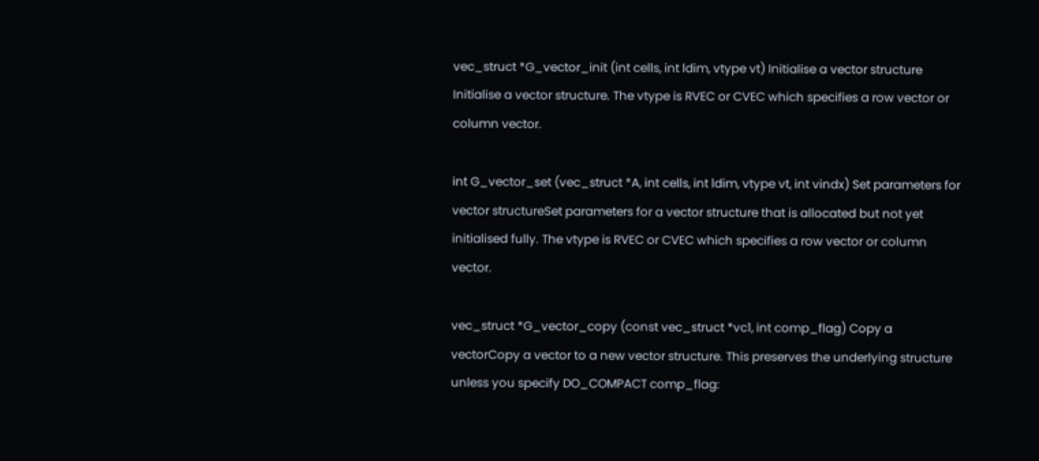vec_struct *G_vector_init (int cells, int ldim, vtype vt) Initialise a vector structure Initialise a vector structure. The vtype is RVEC or CVEC which specifies a row vector or column vector.

int G_vector_set (vec_struct *A, int cells, int ldim, vtype vt, int vindx) Set parameters for vector structureSet parameters for a vector structure that is allocated but not yet initialised fully. The vtype is RVEC or CVEC which specifies a row vector or column vector.

vec_struct *G_vector_copy (const vec_struct *vc1, int comp_flag) Copy a vectorCopy a vector to a new vector structure. This preserves the underlying structure unless you specify DO_COMPACT comp_flag: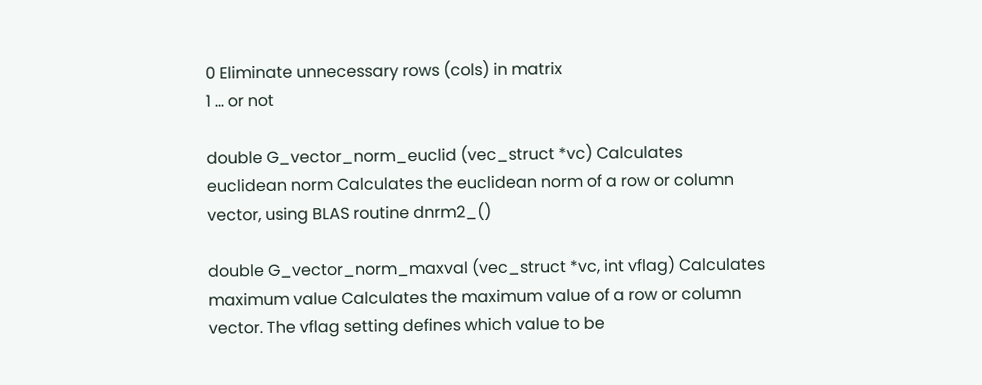0 Eliminate unnecessary rows (cols) in matrix
1 ... or not

double G_vector_norm_euclid (vec_struct *vc) Calculates euclidean norm Calculates the euclidean norm of a row or column vector, using BLAS routine dnrm2_()

double G_vector_norm_maxval (vec_struct *vc, int vflag) Calculates maximum value Calculates the maximum value of a row or column vector. The vflag setting defines which value to be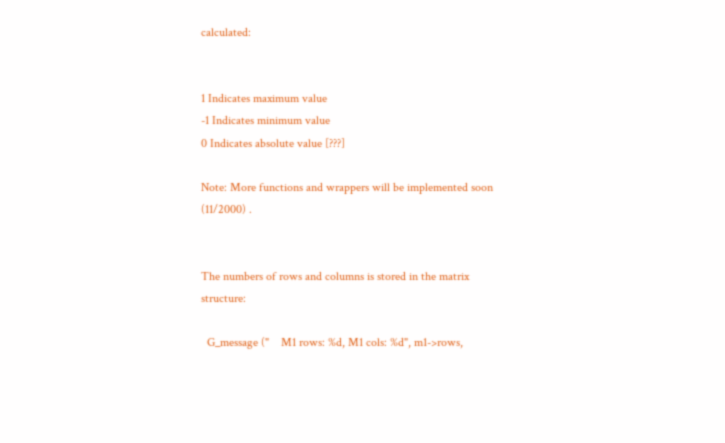calculated:


1 Indicates maximum value
-1 Indicates minimum value
0 Indicates absolute value [???]

Note: More functions and wrappers will be implemented soon (11/2000) .


The numbers of rows and columns is stored in the matrix structure:

  G_message ("    M1 rows: %d, M1 cols: %d", m1->rows,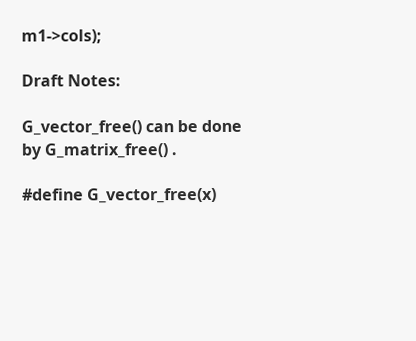m1->cols);

Draft Notes:

G_vector_free() can be done by G_matrix_free() .

#define G_vector_free(x)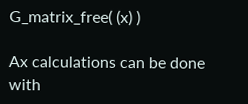G_matrix_free( (x) )

Ax calculations can be done with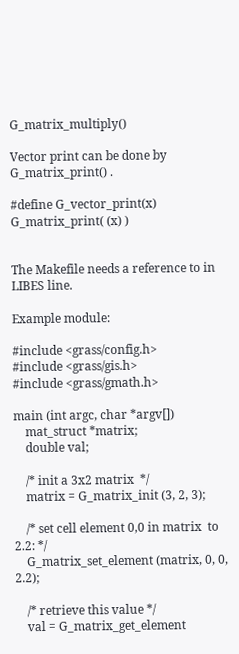G_matrix_multiply()

Vector print can be done by G_matrix_print() .

#define G_vector_print(x) G_matrix_print( (x) )


The Makefile needs a reference to in LIBES line.

Example module:

#include <grass/config.h>
#include <grass/gis.h>
#include <grass/gmath.h>

main (int argc, char *argv[])
    mat_struct *matrix;
    double val;

    /* init a 3x2 matrix  */
    matrix = G_matrix_init (3, 2, 3);

    /* set cell element 0,0 in matrix  to 2.2: */
    G_matrix_set_element (matrix, 0, 0, 2.2);

    /* retrieve this value */
    val = G_matrix_get_element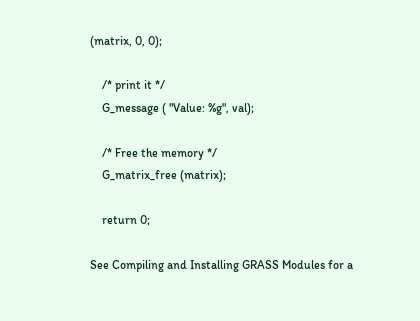(matrix, 0, 0);

    /* print it */
    G_message ( "Value: %g", val);

    /* Free the memory */
    G_matrix_free (matrix);

    return 0;

See Compiling and Installing GRASS Modules for a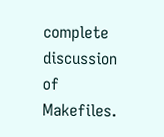complete discussion of Makefiles.